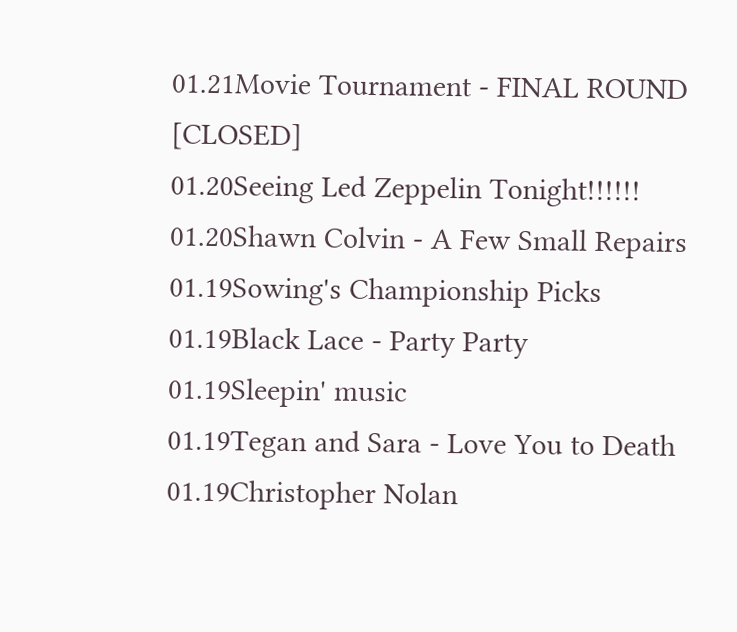01.21Movie Tournament - FINAL ROUND [CLOSED]
01.20Seeing Led Zeppelin Tonight!!!!!!
01.20Shawn Colvin - A Few Small Repairs
01.19Sowing's Championship Picks
01.19Black Lace - Party Party
01.19Sleepin' music
01.19Tegan and Sara - Love You to Death
01.19Christopher Nolan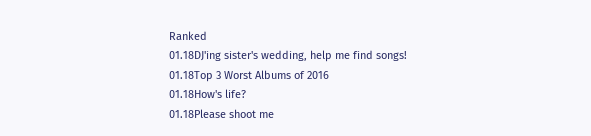Ranked
01.18DJ'ing sister's wedding, help me find songs!
01.18Top 3 Worst Albums of 2016
01.18How's life?
01.18Please shoot me